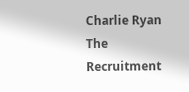Charlie Ryan The Recruitment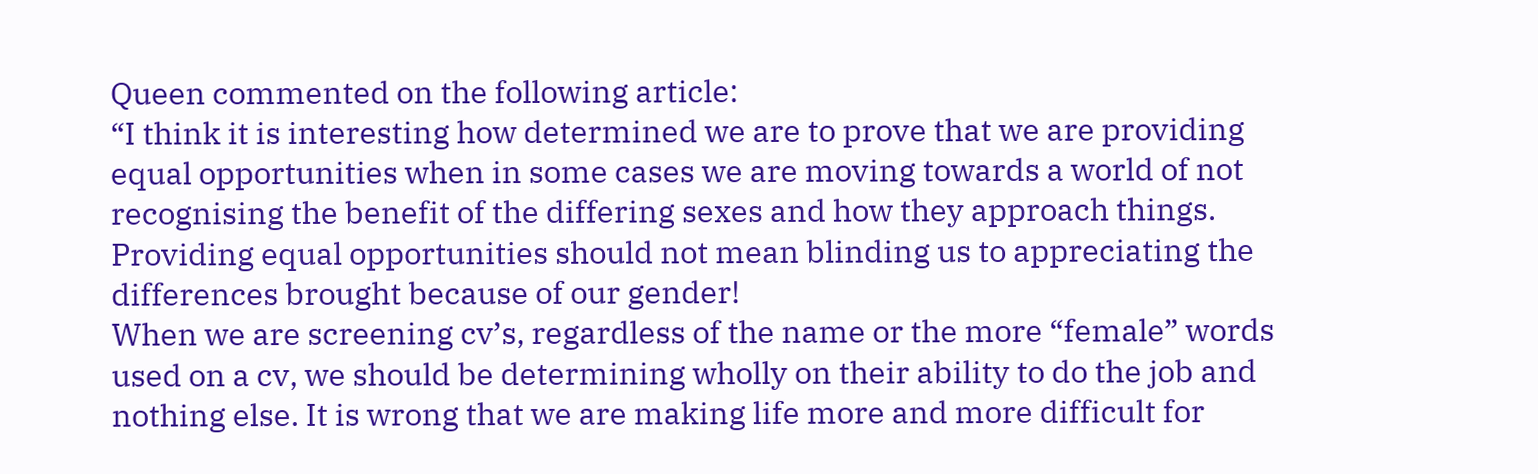Queen commented on the following article:
“I think it is interesting how determined we are to prove that we are providing equal opportunities when in some cases we are moving towards a world of not recognising the benefit of the differing sexes and how they approach things. Providing equal opportunities should not mean blinding us to appreciating the differences brought because of our gender!
When we are screening cv’s, regardless of the name or the more “female” words used on a cv, we should be determining wholly on their ability to do the job and nothing else. It is wrong that we are making life more and more difficult for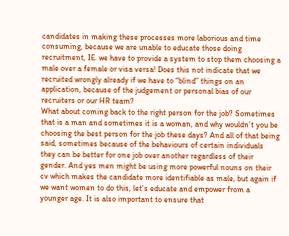candidates in making these processes more laborious and time consuming, because we are unable to educate those doing recruitment, IE. we have to provide a system to stop them choosing a male over a female or visa versa! Does this not indicate that we recruited wrongly already if we have to “blind” things on an application, because of the judgement or personal bias of our recruiters or our HR team?
What about coming back to the right person for the job? Sometimes that is a man and sometimes it is a woman, and why wouldn’t you be choosing the best person for the job these days? And all of that being said, sometimes because of the behaviours of certain individuals they can be better for one job over another regardless of their gender. And yes men might be using more powerful nouns on their cv which makes the candidate more identifiable as male, but again if we want women to do this, let’s educate and empower from a younger age. It is also important to ensure that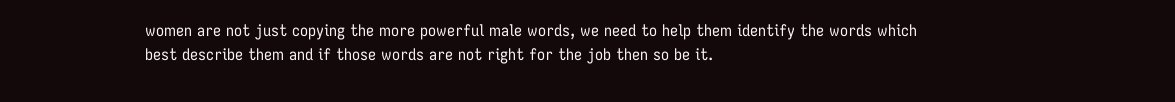women are not just copying the more powerful male words, we need to help them identify the words which best describe them and if those words are not right for the job then so be it.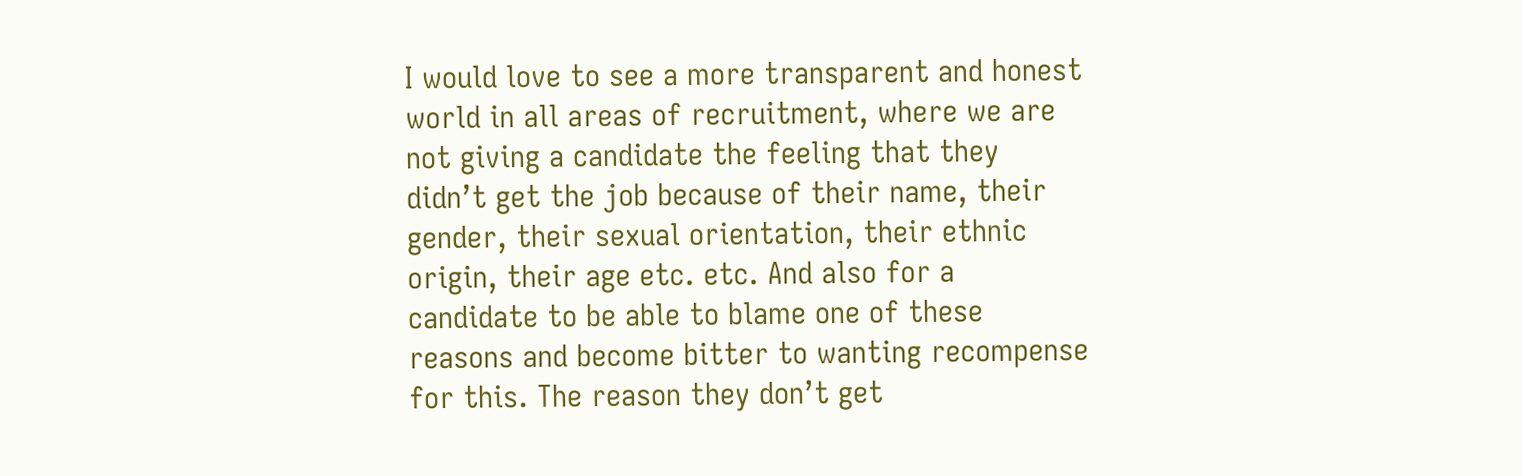I would love to see a more transparent and honest world in all areas of recruitment, where we are not giving a candidate the feeling that they didn’t get the job because of their name, their gender, their sexual orientation, their ethnic origin, their age etc. etc. And also for a candidate to be able to blame one of these reasons and become bitter to wanting recompense for this. The reason they don’t get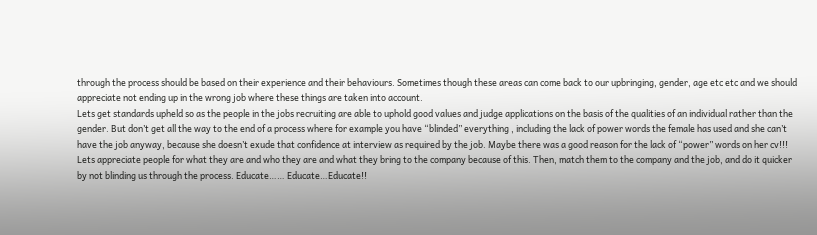through the process should be based on their experience and their behaviours. Sometimes though these areas can come back to our upbringing, gender, age etc etc and we should appreciate not ending up in the wrong job where these things are taken into account.
Lets get standards upheld so as the people in the jobs recruiting are able to uphold good values and judge applications on the basis of the qualities of an individual rather than the gender. But don’t get all the way to the end of a process where for example you have “blinded” everything , including the lack of power words the female has used and she can’t have the job anyway, because she doesn’t exude that confidence at interview as required by the job. Maybe there was a good reason for the lack of “power” words on her cv!!!
Lets appreciate people for what they are and who they are and what they bring to the company because of this. Then, match them to the company and the job, and do it quicker by not blinding us through the process. Educate…… Educate…Educate!!